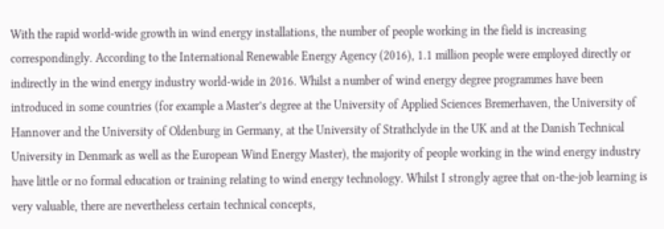With the rapid world-wide growth in wind energy installations, the number of people working in the field is increasing correspondingly. According to the International Renewable Energy Agency (2016), 1.1 million people were employed directly or indirectly in the wind energy industry world-wide in 2016. Whilst a number of wind energy degree programmes have been introduced in some countries (for example a Master’s degree at the University of Applied Sciences Bremerhaven, the University of Hannover and the University of Oldenburg in Germany, at the University of Strathclyde in the UK and at the Danish Technical University in Denmark as well as the European Wind Energy Master), the majority of people working in the wind energy industry have little or no formal education or training relating to wind energy technology. Whilst I strongly agree that on-the-job learning is very valuable, there are nevertheless certain technical concepts,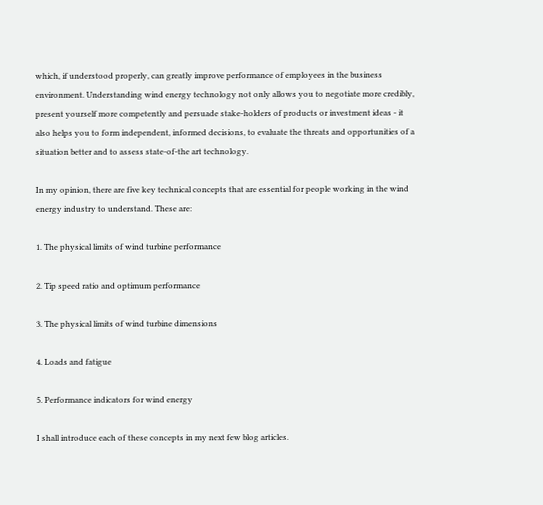which, if understood properly, can greatly improve performance of employees in the business environment. Understanding wind energy technology not only allows you to negotiate more credibly, present yourself more competently and persuade stake-holders of products or investment ideas - it also helps you to form independent, informed decisions, to evaluate the threats and opportunities of a situation better and to assess state-of-the art technology.

In my opinion, there are five key technical concepts that are essential for people working in the wind energy industry to understand. These are:

1. The physical limits of wind turbine performance

2. Tip speed ratio and optimum performance

3. The physical limits of wind turbine dimensions

4. Loads and fatigue

5. Performance indicators for wind energy

I shall introduce each of these concepts in my next few blog articles.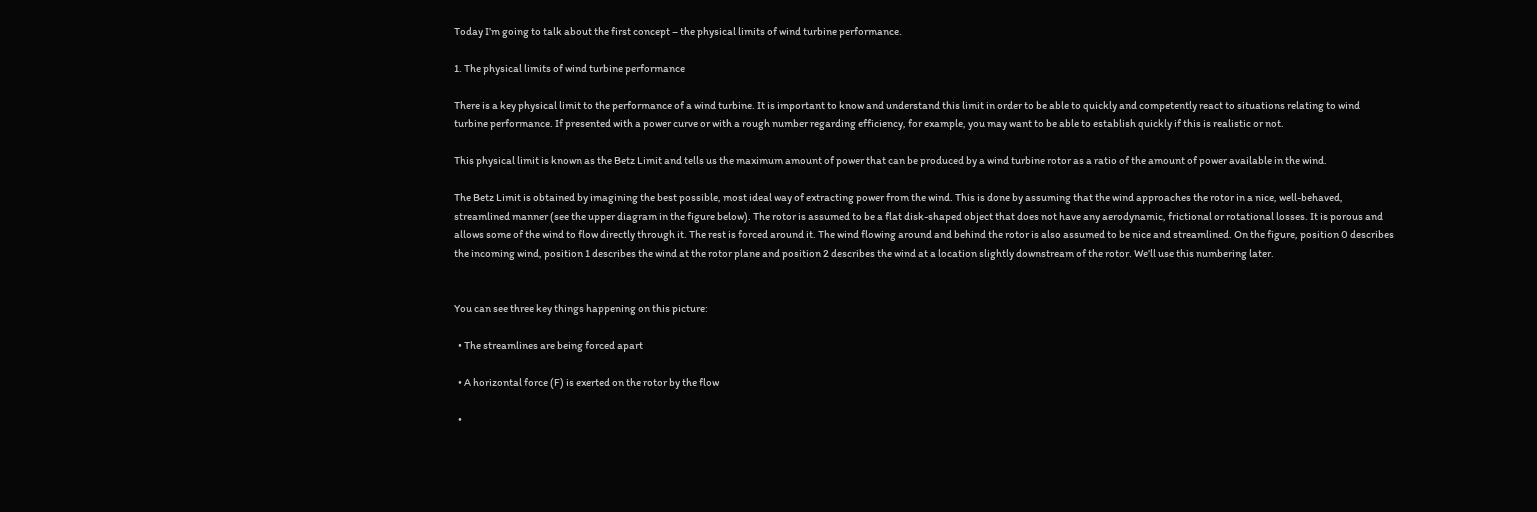Today I’m going to talk about the first concept – the physical limits of wind turbine performance.

1. The physical limits of wind turbine performance

There is a key physical limit to the performance of a wind turbine. It is important to know and understand this limit in order to be able to quickly and competently react to situations relating to wind turbine performance. If presented with a power curve or with a rough number regarding efficiency, for example, you may want to be able to establish quickly if this is realistic or not.

This physical limit is known as the Betz Limit and tells us the maximum amount of power that can be produced by a wind turbine rotor as a ratio of the amount of power available in the wind.

The Betz Limit is obtained by imagining the best possible, most ideal way of extracting power from the wind. This is done by assuming that the wind approaches the rotor in a nice, well-behaved, streamlined manner (see the upper diagram in the figure below). The rotor is assumed to be a flat disk-shaped object that does not have any aerodynamic, frictional or rotational losses. It is porous and allows some of the wind to flow directly through it. The rest is forced around it. The wind flowing around and behind the rotor is also assumed to be nice and streamlined. On the figure, position 0 describes the incoming wind, position 1 describes the wind at the rotor plane and position 2 describes the wind at a location slightly downstream of the rotor. We’ll use this numbering later.


You can see three key things happening on this picture:

  • The streamlines are being forced apart

  • A horizontal force (F) is exerted on the rotor by the flow

  •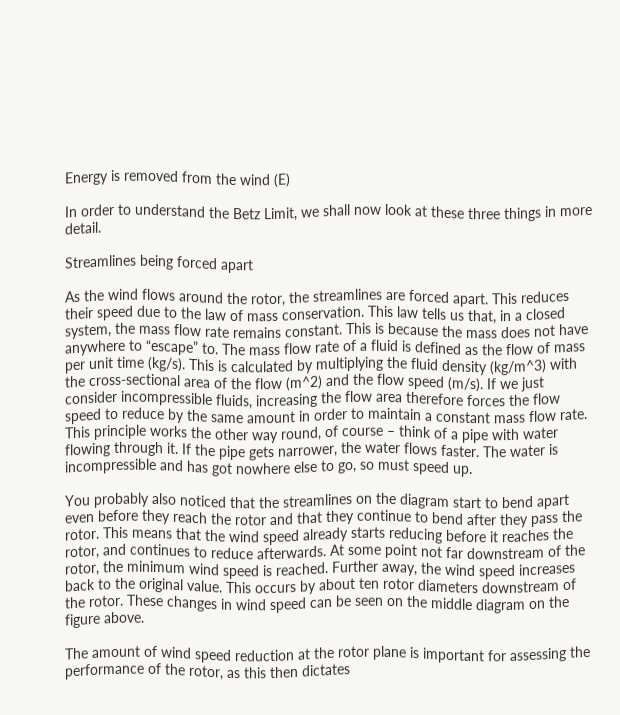Energy is removed from the wind (E)

In order to understand the Betz Limit, we shall now look at these three things in more detail.

Streamlines being forced apart

As the wind flows around the rotor, the streamlines are forced apart. This reduces their speed due to the law of mass conservation. This law tells us that, in a closed system, the mass flow rate remains constant. This is because the mass does not have anywhere to “escape” to. The mass flow rate of a fluid is defined as the flow of mass per unit time (kg/s). This is calculated by multiplying the fluid density (kg/m^3) with the cross-sectional area of the flow (m^2) and the flow speed (m/s). If we just consider incompressible fluids, increasing the flow area therefore forces the flow speed to reduce by the same amount in order to maintain a constant mass flow rate. This principle works the other way round, of course – think of a pipe with water flowing through it. If the pipe gets narrower, the water flows faster. The water is incompressible and has got nowhere else to go, so must speed up.

You probably also noticed that the streamlines on the diagram start to bend apart even before they reach the rotor and that they continue to bend after they pass the rotor. This means that the wind speed already starts reducing before it reaches the rotor, and continues to reduce afterwards. At some point not far downstream of the rotor, the minimum wind speed is reached. Further away, the wind speed increases back to the original value. This occurs by about ten rotor diameters downstream of the rotor. These changes in wind speed can be seen on the middle diagram on the figure above.

The amount of wind speed reduction at the rotor plane is important for assessing the performance of the rotor, as this then dictates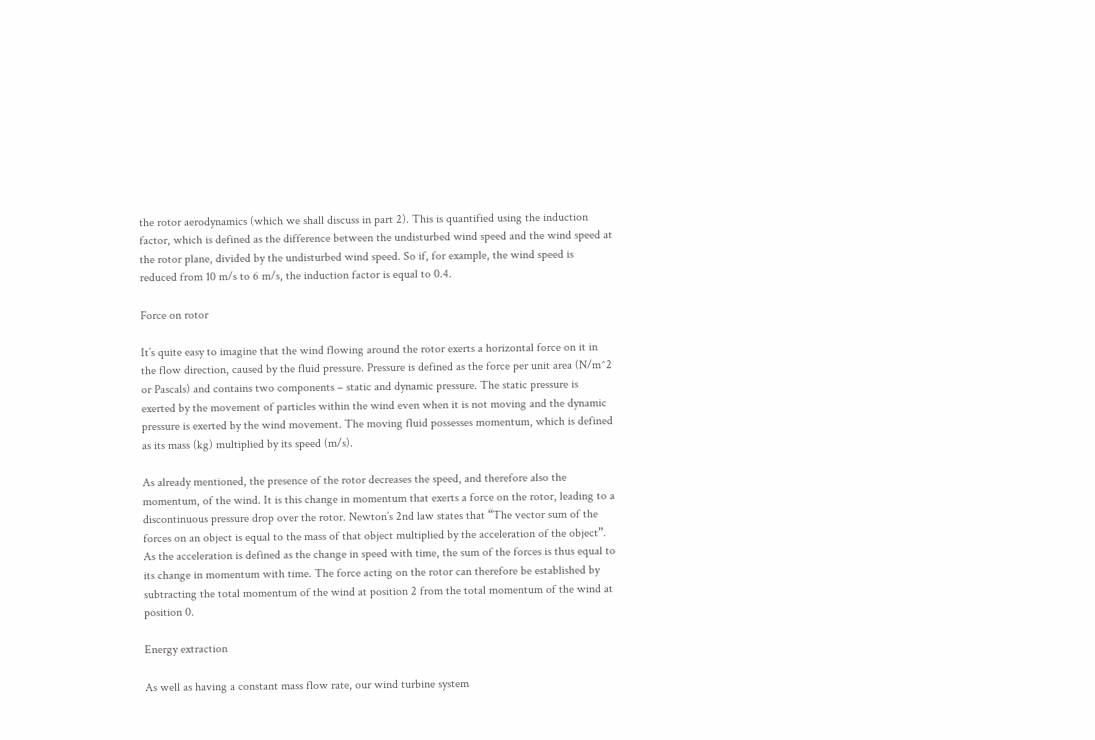the rotor aerodynamics (which we shall discuss in part 2). This is quantified using the induction factor, which is defined as the difference between the undisturbed wind speed and the wind speed at the rotor plane, divided by the undisturbed wind speed. So if, for example, the wind speed is reduced from 10 m/s to 6 m/s, the induction factor is equal to 0.4.

Force on rotor

It’s quite easy to imagine that the wind flowing around the rotor exerts a horizontal force on it in the flow direction, caused by the fluid pressure. Pressure is defined as the force per unit area (N/m^2 or Pascals) and contains two components – static and dynamic pressure. The static pressure is exerted by the movement of particles within the wind even when it is not moving and the dynamic pressure is exerted by the wind movement. The moving fluid possesses momentum, which is defined as its mass (kg) multiplied by its speed (m/s).

As already mentioned, the presence of the rotor decreases the speed, and therefore also the momentum, of the wind. It is this change in momentum that exerts a force on the rotor, leading to a discontinuous pressure drop over the rotor. Newton’s 2nd law states that “The vector sum of the forces on an object is equal to the mass of that object multiplied by the acceleration of the object”. As the acceleration is defined as the change in speed with time, the sum of the forces is thus equal to its change in momentum with time. The force acting on the rotor can therefore be established by subtracting the total momentum of the wind at position 2 from the total momentum of the wind at position 0.

Energy extraction

As well as having a constant mass flow rate, our wind turbine system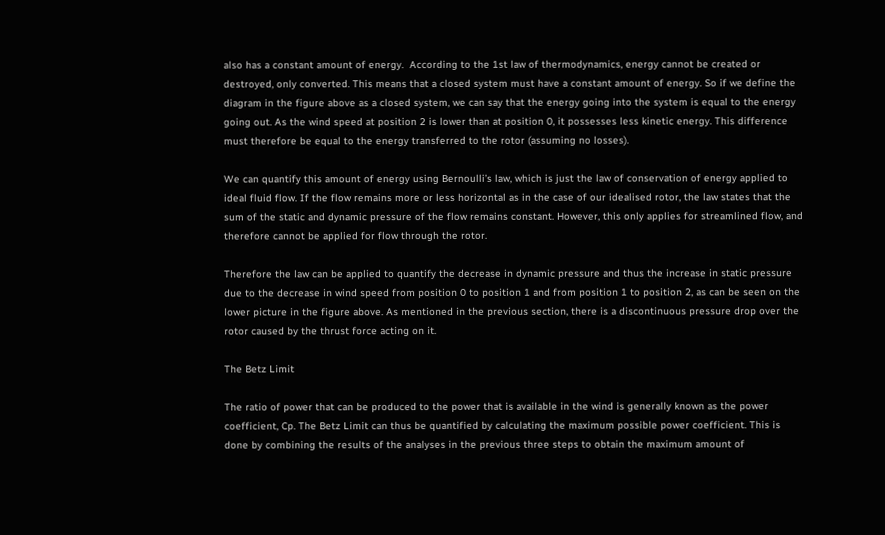also has a constant amount of energy.  According to the 1st law of thermodynamics, energy cannot be created or destroyed, only converted. This means that a closed system must have a constant amount of energy. So if we define the diagram in the figure above as a closed system, we can say that the energy going into the system is equal to the energy going out. As the wind speed at position 2 is lower than at position 0, it possesses less kinetic energy. This difference must therefore be equal to the energy transferred to the rotor (assuming no losses).

We can quantify this amount of energy using Bernoulli’s law, which is just the law of conservation of energy applied to ideal fluid flow. If the flow remains more or less horizontal as in the case of our idealised rotor, the law states that the sum of the static and dynamic pressure of the flow remains constant. However, this only applies for streamlined flow, and therefore cannot be applied for flow through the rotor.

Therefore the law can be applied to quantify the decrease in dynamic pressure and thus the increase in static pressure due to the decrease in wind speed from position 0 to position 1 and from position 1 to position 2, as can be seen on the lower picture in the figure above. As mentioned in the previous section, there is a discontinuous pressure drop over the rotor caused by the thrust force acting on it.

The Betz Limit

The ratio of power that can be produced to the power that is available in the wind is generally known as the power coefficient, Cp. The Betz Limit can thus be quantified by calculating the maximum possible power coefficient. This is done by combining the results of the analyses in the previous three steps to obtain the maximum amount of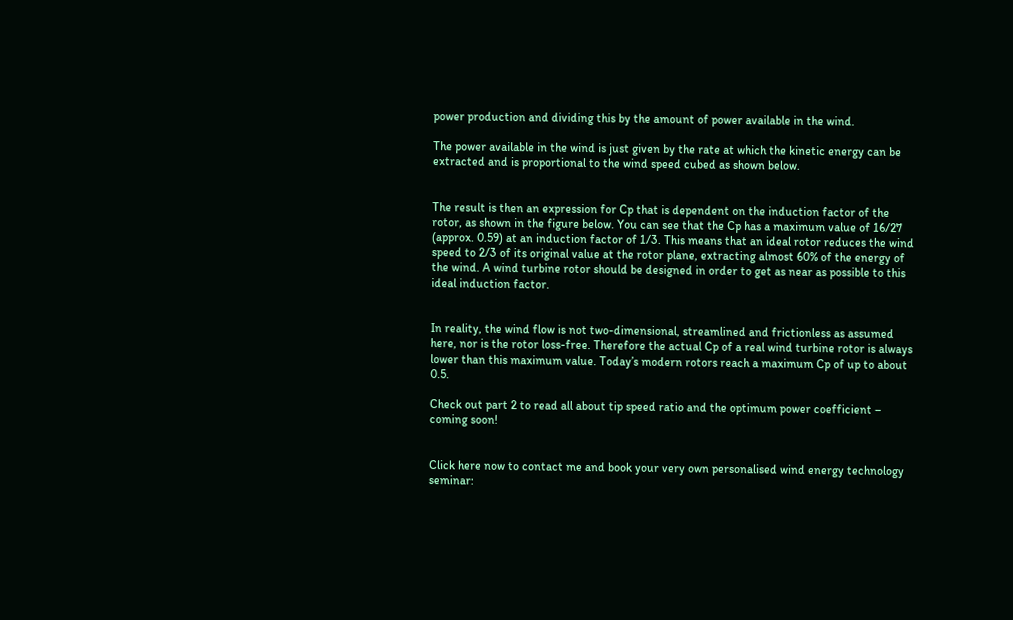power production and dividing this by the amount of power available in the wind.

The power available in the wind is just given by the rate at which the kinetic energy can be extracted and is proportional to the wind speed cubed as shown below.


The result is then an expression for Cp that is dependent on the induction factor of the rotor, as shown in the figure below. You can see that the Cp has a maximum value of 16/27 (approx. 0.59) at an induction factor of 1/3. This means that an ideal rotor reduces the wind speed to 2/3 of its original value at the rotor plane, extracting almost 60% of the energy of the wind. A wind turbine rotor should be designed in order to get as near as possible to this ideal induction factor.


In reality, the wind flow is not two-dimensional, streamlined and frictionless as assumed here, nor is the rotor loss-free. Therefore the actual Cp of a real wind turbine rotor is always lower than this maximum value. Today’s modern rotors reach a maximum Cp of up to about 0.5.

Check out part 2 to read all about tip speed ratio and the optimum power coefficient – coming soon!


Click here now to contact me and book your very own personalised wind energy technology seminar: